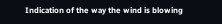Indication of the way the wind is blowing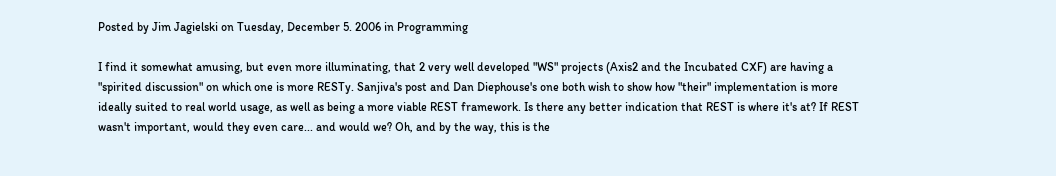Posted by Jim Jagielski on Tuesday, December 5. 2006 in Programming

I find it somewhat amusing, but even more illuminating, that 2 very well developed "WS" projects (Axis2 and the Incubated CXF) are having a "spirited discussion" on which one is more RESTy. Sanjiva's post and Dan Diephouse's one both wish to show how "their" implementation is more ideally suited to real world usage, as well as being a more viable REST framework. Is there any better indication that REST is where it's at? If REST wasn't important, would they even care... and would we? Oh, and by the way, this is the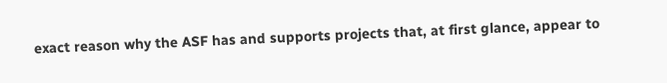exact reason why the ASF has and supports projects that, at first glance, appear to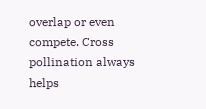overlap or even compete. Cross pollination always helps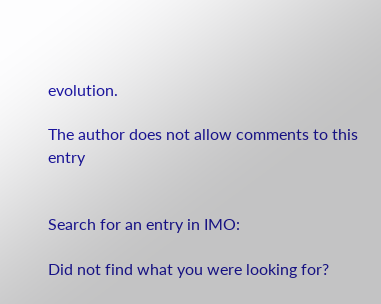evolution.

The author does not allow comments to this entry


Search for an entry in IMO:

Did not find what you were looking for?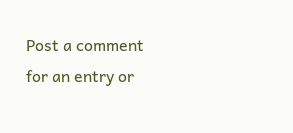Post a comment for an entry or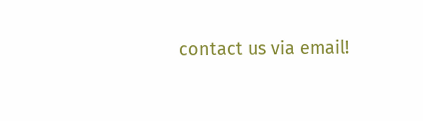contact us via email!